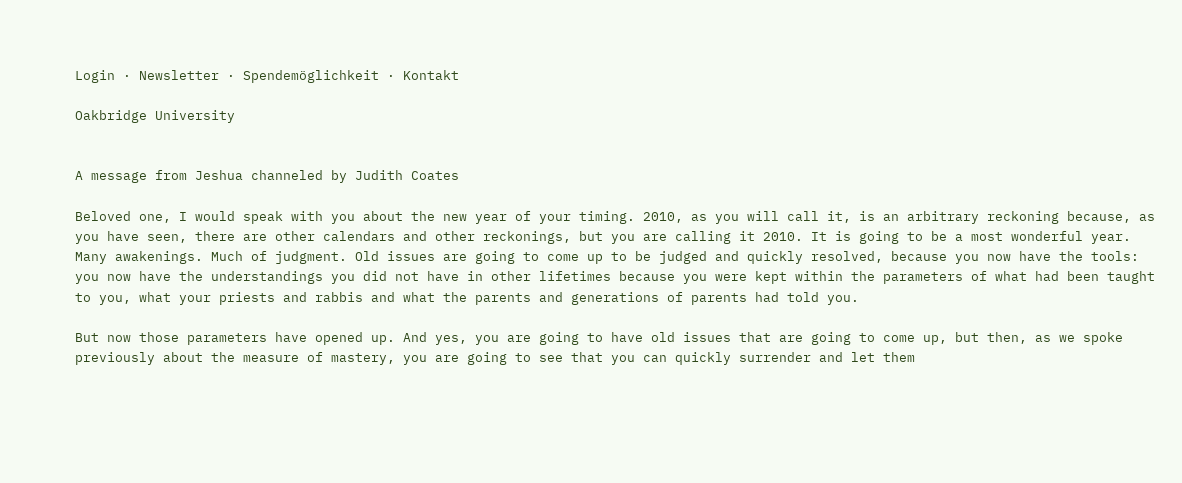Login · Newsletter · Spendemöglichkeit · Kontakt

Oakbridge University


A message from Jeshua channeled by Judith Coates

Beloved one, I would speak with you about the new year of your timing. 2010, as you will call it, is an arbitrary reckoning because, as you have seen, there are other calendars and other reckonings, but you are calling it 2010. It is going to be a most wonderful year. Many awakenings. Much of judgment. Old issues are going to come up to be judged and quickly resolved, because you now have the tools: you now have the understandings you did not have in other lifetimes because you were kept within the parameters of what had been taught to you, what your priests and rabbis and what the parents and generations of parents had told you.

But now those parameters have opened up. And yes, you are going to have old issues that are going to come up, but then, as we spoke previously about the measure of mastery, you are going to see that you can quickly surrender and let them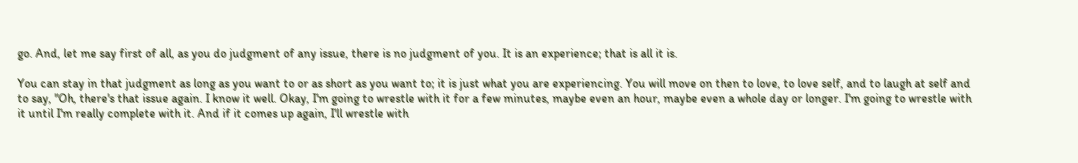go. And, let me say first of all, as you do judgment of any issue, there is no judgment of you. It is an experience; that is all it is.

You can stay in that judgment as long as you want to or as short as you want to; it is just what you are experiencing. You will move on then to love, to love self, and to laugh at self and to say, "Oh, there's that issue again. I know it well. Okay, I'm going to wrestle with it for a few minutes, maybe even an hour, maybe even a whole day or longer. I'm going to wrestle with it until I'm really complete with it. And if it comes up again, I'll wrestle with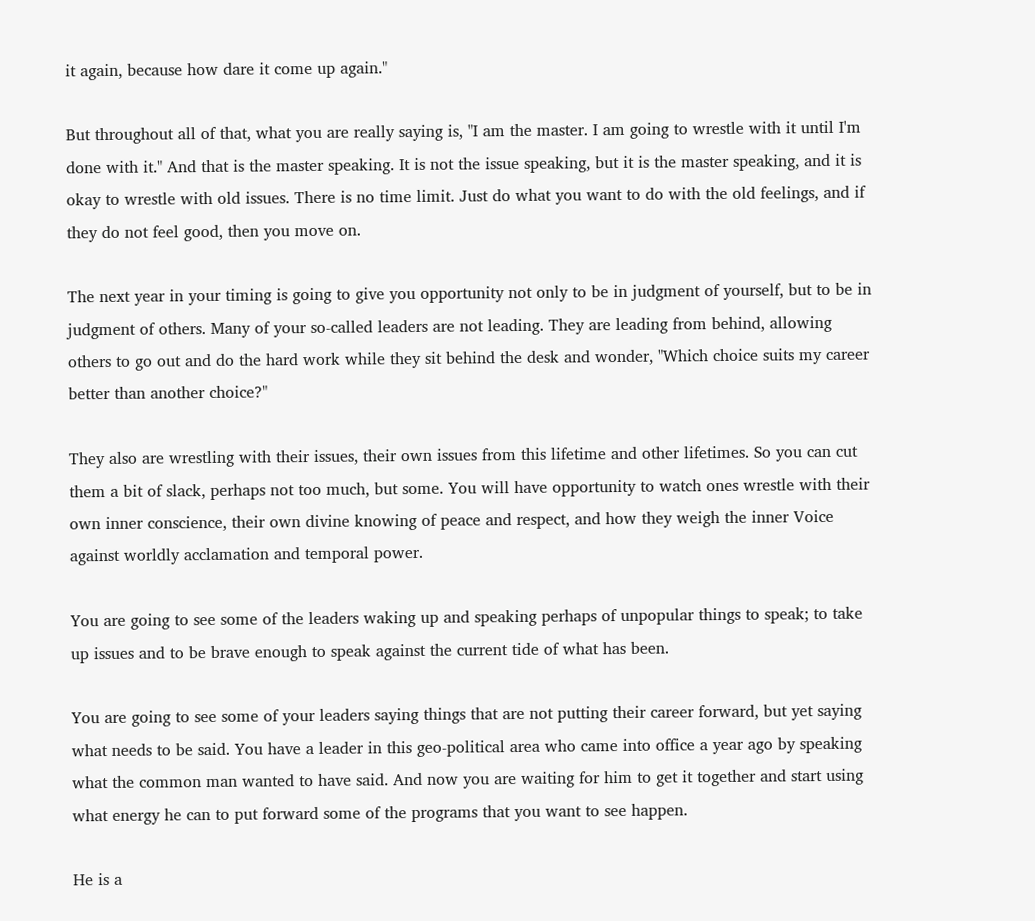it again, because how dare it come up again."

But throughout all of that, what you are really saying is, "I am the master. I am going to wrestle with it until I'm done with it." And that is the master speaking. It is not the issue speaking, but it is the master speaking, and it is okay to wrestle with old issues. There is no time limit. Just do what you want to do with the old feelings, and if they do not feel good, then you move on.

The next year in your timing is going to give you opportunity not only to be in judgment of yourself, but to be in judgment of others. Many of your so-called leaders are not leading. They are leading from behind, allowing others to go out and do the hard work while they sit behind the desk and wonder, "Which choice suits my career better than another choice?"

They also are wrestling with their issues, their own issues from this lifetime and other lifetimes. So you can cut them a bit of slack, perhaps not too much, but some. You will have opportunity to watch ones wrestle with their own inner conscience, their own divine knowing of peace and respect, and how they weigh the inner Voice against worldly acclamation and temporal power.

You are going to see some of the leaders waking up and speaking perhaps of unpopular things to speak; to take up issues and to be brave enough to speak against the current tide of what has been.

You are going to see some of your leaders saying things that are not putting their career forward, but yet saying what needs to be said. You have a leader in this geo-political area who came into office a year ago by speaking what the common man wanted to have said. And now you are waiting for him to get it together and start using what energy he can to put forward some of the programs that you want to see happen.

He is a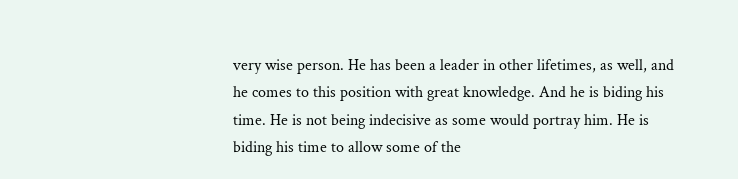very wise person. He has been a leader in other lifetimes, as well, and he comes to this position with great knowledge. And he is biding his time. He is not being indecisive as some would portray him. He is biding his time to allow some of the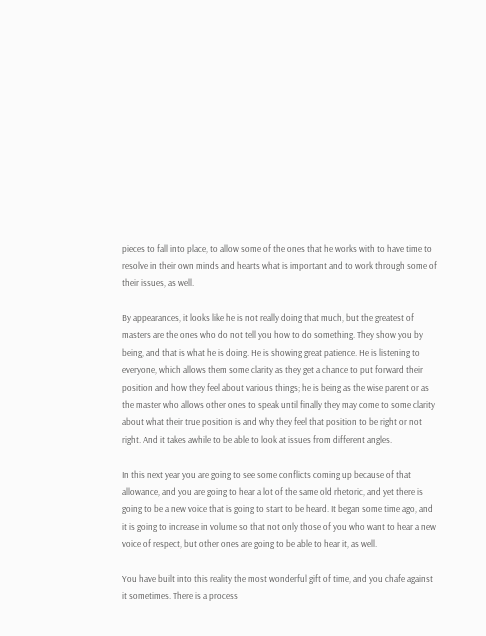pieces to fall into place, to allow some of the ones that he works with to have time to resolve in their own minds and hearts what is important and to work through some of their issues, as well.

By appearances, it looks like he is not really doing that much, but the greatest of masters are the ones who do not tell you how to do something. They show you by being, and that is what he is doing. He is showing great patience. He is listening to everyone, which allows them some clarity as they get a chance to put forward their position and how they feel about various things; he is being as the wise parent or as the master who allows other ones to speak until finally they may come to some clarity about what their true position is and why they feel that position to be right or not right. And it takes awhile to be able to look at issues from different angles.

In this next year you are going to see some conflicts coming up because of that allowance, and you are going to hear a lot of the same old rhetoric, and yet there is going to be a new voice that is going to start to be heard. It began some time ago, and it is going to increase in volume so that not only those of you who want to hear a new voice of respect, but other ones are going to be able to hear it, as well.

You have built into this reality the most wonderful gift of time, and you chafe against it sometimes. There is a process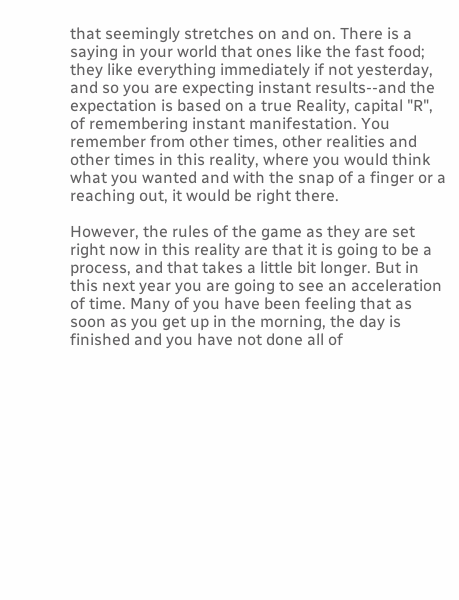that seemingly stretches on and on. There is a saying in your world that ones like the fast food; they like everything immediately if not yesterday, and so you are expecting instant results--and the expectation is based on a true Reality, capital "R", of remembering instant manifestation. You remember from other times, other realities and other times in this reality, where you would think what you wanted and with the snap of a finger or a reaching out, it would be right there.

However, the rules of the game as they are set right now in this reality are that it is going to be a process, and that takes a little bit longer. But in this next year you are going to see an acceleration of time. Many of you have been feeling that as soon as you get up in the morning, the day is finished and you have not done all of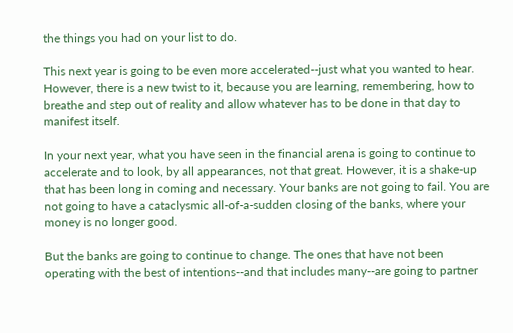the things you had on your list to do.

This next year is going to be even more accelerated--just what you wanted to hear. However, there is a new twist to it, because you are learning, remembering, how to breathe and step out of reality and allow whatever has to be done in that day to manifest itself.

In your next year, what you have seen in the financial arena is going to continue to accelerate and to look, by all appearances, not that great. However, it is a shake-up that has been long in coming and necessary. Your banks are not going to fail. You are not going to have a cataclysmic all-of-a-sudden closing of the banks, where your money is no longer good.

But the banks are going to continue to change. The ones that have not been operating with the best of intentions--and that includes many--are going to partner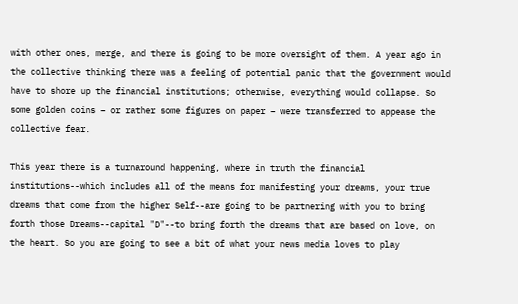with other ones, merge, and there is going to be more oversight of them. A year ago in the collective thinking there was a feeling of potential panic that the government would have to shore up the financial institutions; otherwise, everything would collapse. So some golden coins – or rather some figures on paper – were transferred to appease the collective fear.

This year there is a turnaround happening, where in truth the financial institutions--which includes all of the means for manifesting your dreams, your true dreams that come from the higher Self--are going to be partnering with you to bring forth those Dreams--capital "D"--to bring forth the dreams that are based on love, on the heart. So you are going to see a bit of what your news media loves to play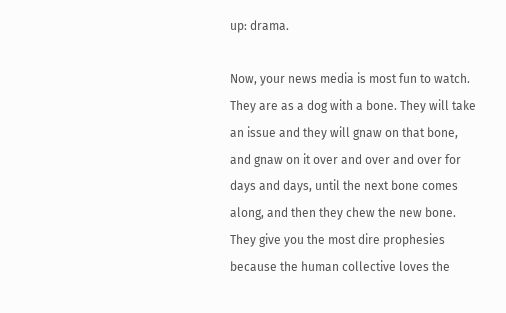up: drama.

Now, your news media is most fun to watch. They are as a dog with a bone. They will take an issue and they will gnaw on that bone, and gnaw on it over and over and over for days and days, until the next bone comes along, and then they chew the new bone. They give you the most dire prophesies because the human collective loves the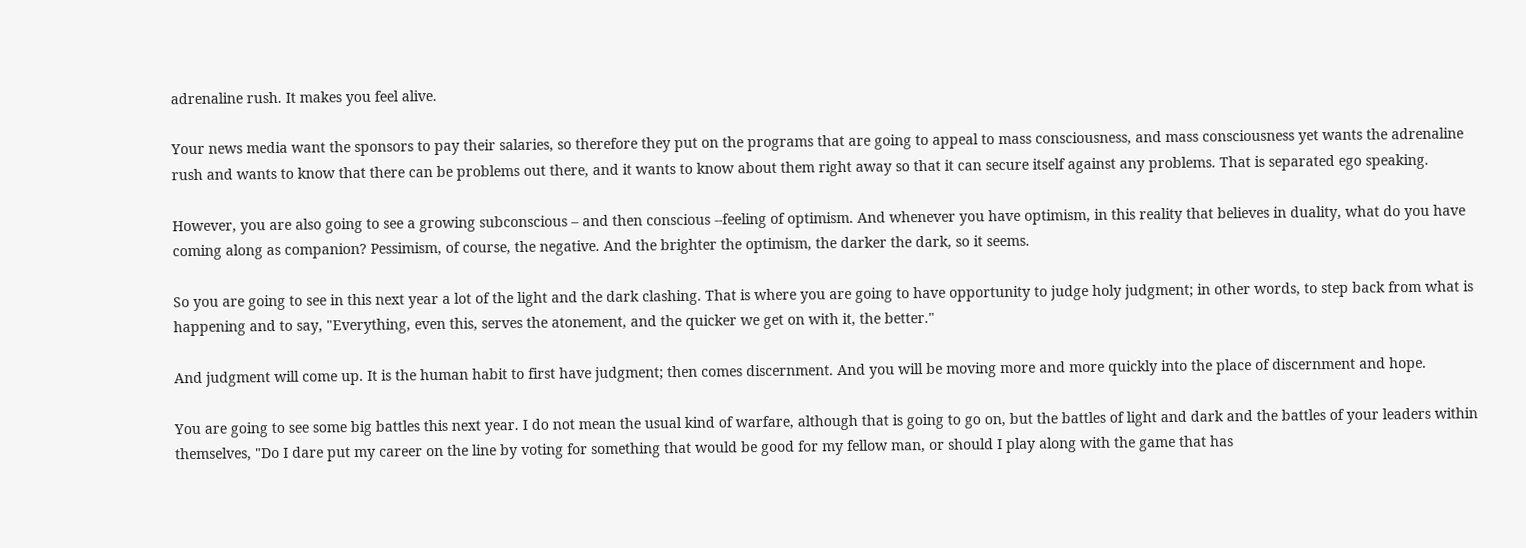adrenaline rush. It makes you feel alive.

Your news media want the sponsors to pay their salaries, so therefore they put on the programs that are going to appeal to mass consciousness, and mass consciousness yet wants the adrenaline rush and wants to know that there can be problems out there, and it wants to know about them right away so that it can secure itself against any problems. That is separated ego speaking.

However, you are also going to see a growing subconscious – and then conscious --feeling of optimism. And whenever you have optimism, in this reality that believes in duality, what do you have coming along as companion? Pessimism, of course, the negative. And the brighter the optimism, the darker the dark, so it seems.

So you are going to see in this next year a lot of the light and the dark clashing. That is where you are going to have opportunity to judge holy judgment; in other words, to step back from what is happening and to say, "Everything, even this, serves the atonement, and the quicker we get on with it, the better."

And judgment will come up. It is the human habit to first have judgment; then comes discernment. And you will be moving more and more quickly into the place of discernment and hope.

You are going to see some big battles this next year. I do not mean the usual kind of warfare, although that is going to go on, but the battles of light and dark and the battles of your leaders within themselves, "Do I dare put my career on the line by voting for something that would be good for my fellow man, or should I play along with the game that has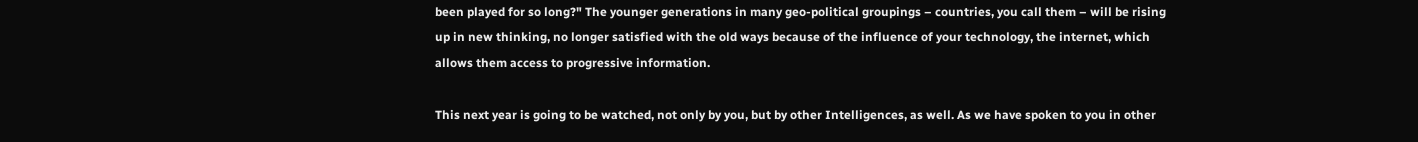been played for so long?" The younger generations in many geo-political groupings – countries, you call them – will be rising up in new thinking, no longer satisfied with the old ways because of the influence of your technology, the internet, which allows them access to progressive information.

This next year is going to be watched, not only by you, but by other Intelligences, as well. As we have spoken to you in other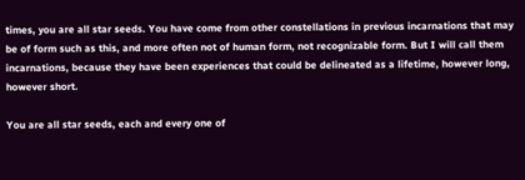times, you are all star seeds. You have come from other constellations in previous incarnations that may be of form such as this, and more often not of human form, not recognizable form. But I will call them incarnations, because they have been experiences that could be delineated as a lifetime, however long, however short.

You are all star seeds, each and every one of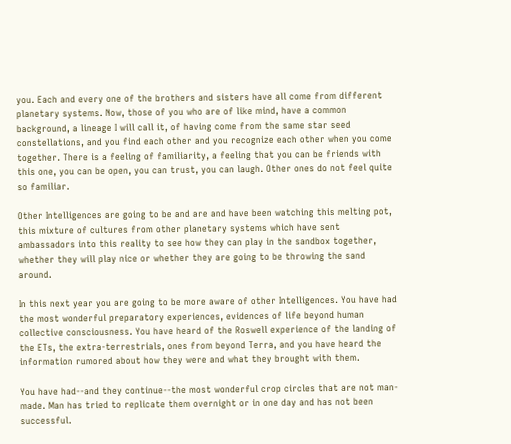you. Each and every one of the brothers and sisters have all come from different planetary systems. Now, those of you who are of like mind, have a common background, a lineage I will call it, of having come from the same star seed constellations, and you find each other and you recognize each other when you come together. There is a feeling of familiarity, a feeling that you can be friends with this one, you can be open, you can trust, you can laugh. Other ones do not feel quite so familiar.

Other Intelligences are going to be and are and have been watching this melting pot, this mixture of cultures from other planetary systems which have sent ambassadors into this reality to see how they can play in the sandbox together, whether they will play nice or whether they are going to be throwing the sand around.

In this next year you are going to be more aware of other Intelligences. You have had the most wonderful preparatory experiences, evidences of life beyond human collective consciousness. You have heard of the Roswell experience of the landing of the ETs, the extra-terrestrials, ones from beyond Terra, and you have heard the information rumored about how they were and what they brought with them.

You have had--and they continue--the most wonderful crop circles that are not man-made. Man has tried to replicate them overnight or in one day and has not been successful.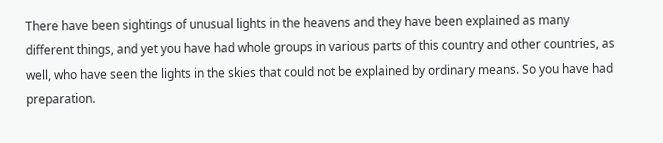There have been sightings of unusual lights in the heavens and they have been explained as many different things, and yet you have had whole groups in various parts of this country and other countries, as well, who have seen the lights in the skies that could not be explained by ordinary means. So you have had preparation.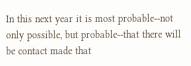In this next year it is most probable--not only possible, but probable--that there will be contact made that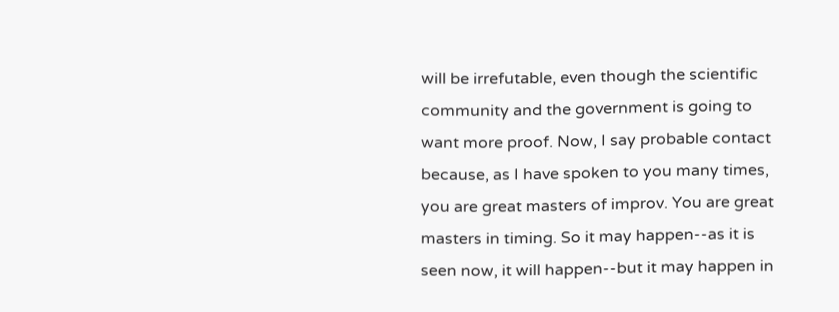will be irrefutable, even though the scientific community and the government is going to want more proof. Now, I say probable contact because, as I have spoken to you many times, you are great masters of improv. You are great masters in timing. So it may happen--as it is seen now, it will happen--but it may happen in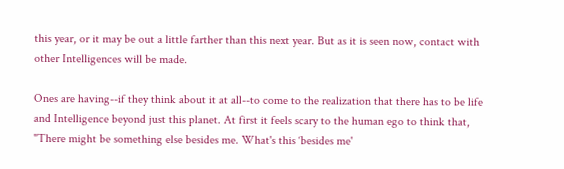this year, or it may be out a little farther than this next year. But as it is seen now, contact with other Intelligences will be made.

Ones are having--if they think about it at all--to come to the realization that there has to be life and Intelligence beyond just this planet. At first it feels scary to the human ego to think that, "There might be something else besides me. What's this ‘besides me'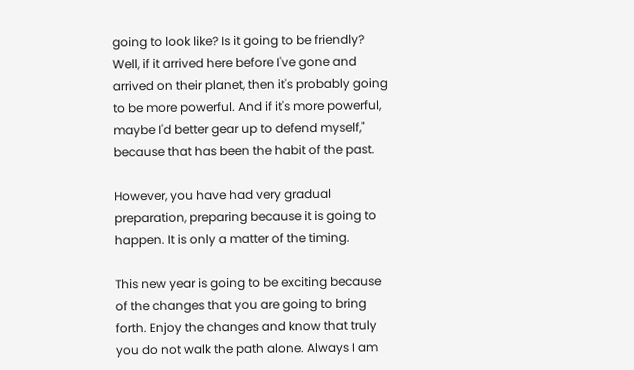going to look like? Is it going to be friendly? Well, if it arrived here before I've gone and arrived on their planet, then it's probably going to be more powerful. And if it's more powerful, maybe I'd better gear up to defend myself," because that has been the habit of the past.

However, you have had very gradual preparation, preparing because it is going to happen. It is only a matter of the timing.

This new year is going to be exciting because of the changes that you are going to bring forth. Enjoy the changes and know that truly you do not walk the path alone. Always I am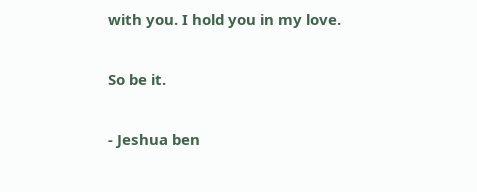with you. I hold you in my love.

So be it.

- Jeshua ben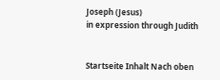Joseph (Jesus)
in expression through Judith


Startseite Inhalt Nach oben